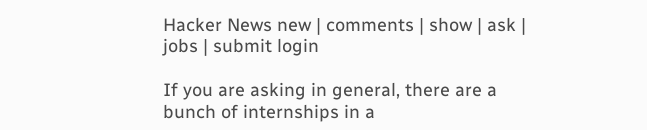Hacker News new | comments | show | ask | jobs | submit login

If you are asking in general, there are a bunch of internships in a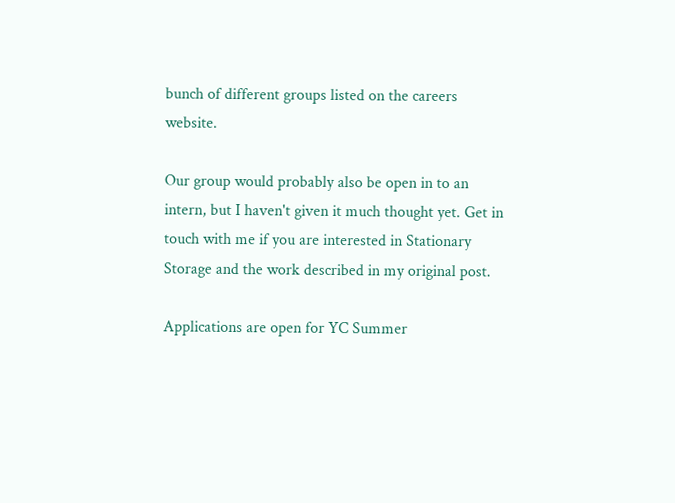bunch of different groups listed on the careers website.

Our group would probably also be open in to an intern, but I haven't given it much thought yet. Get in touch with me if you are interested in Stationary Storage and the work described in my original post.

Applications are open for YC Summer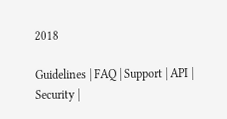2018

Guidelines | FAQ | Support | API | Security |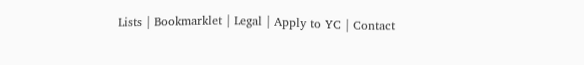Lists | Bookmarklet | Legal | Apply to YC | Contact